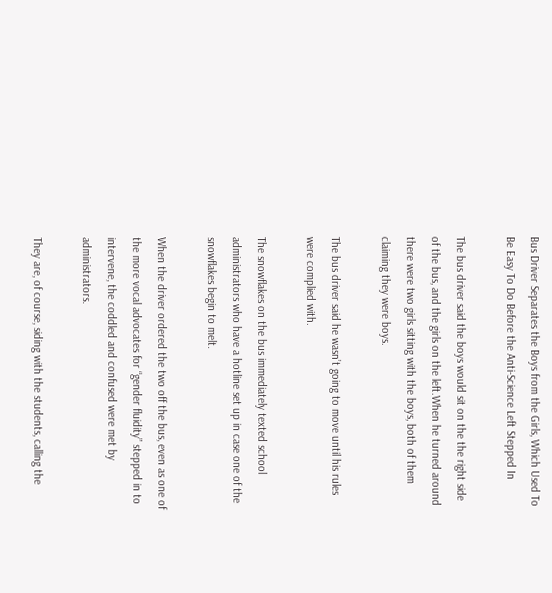Bus Driver Separates the Boys from the Girls, Which Used To Be Easy To Do Before the Anti-Science Left Stepped In

The bus driver said the boys would sit on the the right side of the bus, and the girls on the left.When he turned around there were two girls sitting with the boys, both of them claiming they were boys.

The bus driver said he wasn’t going to move until his rules were complied with.

The snowflakes on the bus immediately texted school administrators who have a hotline set up in case one of the snowflakes begin to melt.

When the driver ordered the two off the bus, even as one of the more vocal advocates for “gender fluidity” stepped in to intervene, the coddled and confused were met by administrators.

They are, of course, siding with the students, calling the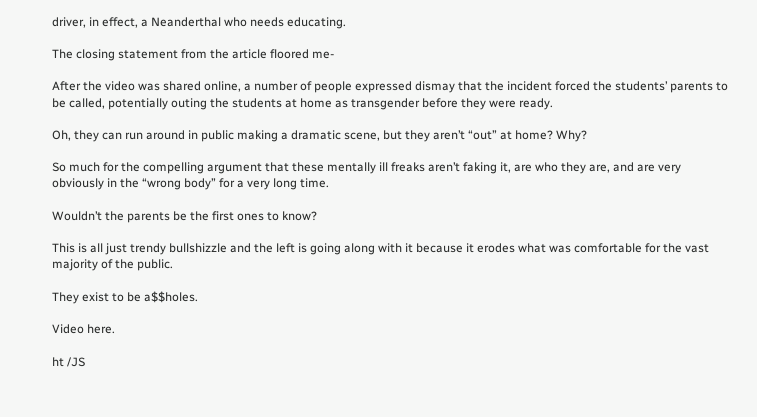driver, in effect, a Neanderthal who needs educating.

The closing statement from the article floored me-

After the video was shared online, a number of people expressed dismay that the incident forced the students’ parents to be called, potentially outing the students at home as transgender before they were ready.

Oh, they can run around in public making a dramatic scene, but they aren’t “out” at home? Why?

So much for the compelling argument that these mentally ill freaks aren’t faking it, are who they are, and are very obviously in the “wrong body” for a very long time.

Wouldn’t the parents be the first ones to know?

This is all just trendy bullshizzle and the left is going along with it because it erodes what was comfortable for the vast majority of the public.

They exist to be a$$holes.

Video here.

ht /JS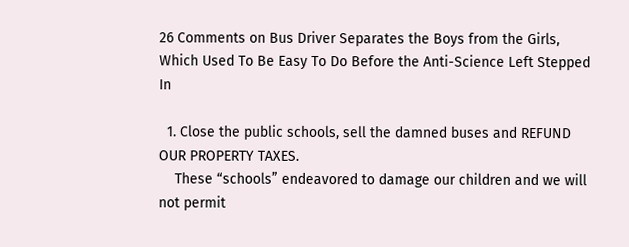26 Comments on Bus Driver Separates the Boys from the Girls, Which Used To Be Easy To Do Before the Anti-Science Left Stepped In

  1. Close the public schools, sell the damned buses and REFUND OUR PROPERTY TAXES.
    These “schools” endeavored to damage our children and we will not permit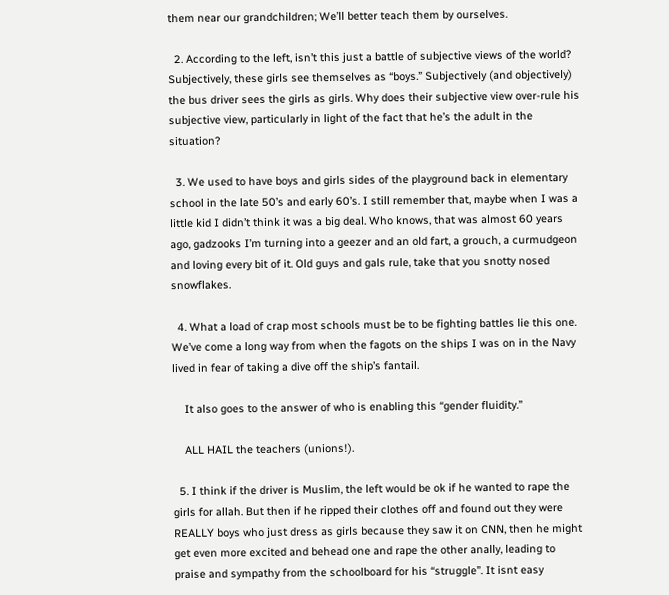them near our grandchildren; We’ll better teach them by ourselves.

  2. According to the left, isn’t this just a battle of subjective views of the world? Subjectively, these girls see themselves as “boys.” Subjectively (and objectively) the bus driver sees the girls as girls. Why does their subjective view over-rule his subjective view, particularly in light of the fact that he’s the adult in the situation?

  3. We used to have boys and girls sides of the playground back in elementary school in the late 50’s and early 60’s. I still remember that, maybe when I was a little kid I didn’t think it was a big deal. Who knows, that was almost 60 years ago, gadzooks I’m turning into a geezer and an old fart, a grouch, a curmudgeon and loving every bit of it. Old guys and gals rule, take that you snotty nosed snowflakes.

  4. What a load of crap most schools must be to be fighting battles lie this one. We’ve come a long way from when the fagots on the ships I was on in the Navy lived in fear of taking a dive off the ship’s fantail.

    It also goes to the answer of who is enabling this “gender fluidity.”

    ALL HAIL the teachers (unions!).

  5. I think if the driver is Muslim, the left would be ok if he wanted to rape the girls for allah. But then if he ripped their clothes off and found out they were REALLY boys who just dress as girls because they saw it on CNN, then he might get even more excited and behead one and rape the other anally, leading to praise and sympathy from the schoolboard for his “struggle”. It isnt easy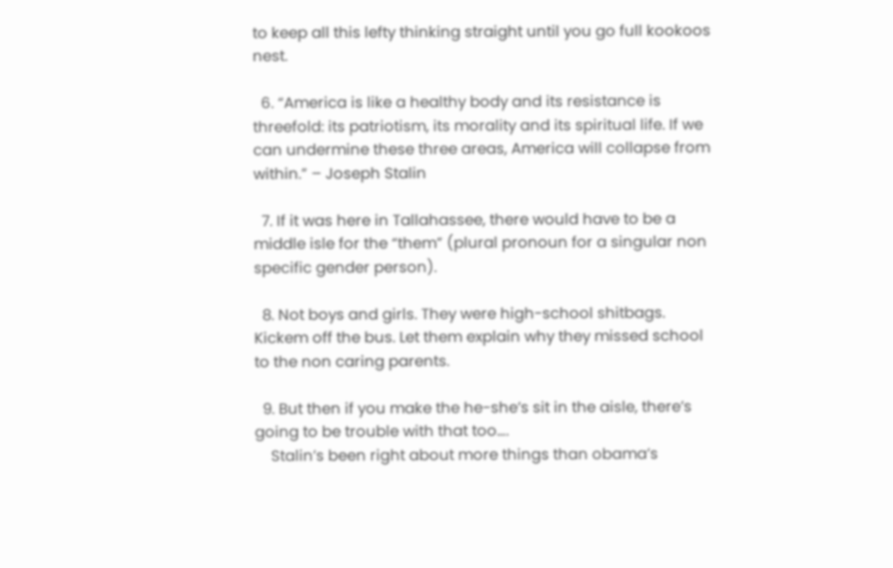to keep all this lefty thinking straight until you go full kookoos nest.

  6. “America is like a healthy body and its resistance is threefold: its patriotism, its morality and its spiritual life. If we can undermine these three areas, America will collapse from within.” – Joseph Stalin

  7. If it was here in Tallahassee, there would have to be a middle isle for the “them” (plural pronoun for a singular non specific gender person).

  8. Not boys and girls. They were high-school shitbags. Kickem off the bus. Let them explain why they missed school to the non caring parents.

  9. But then if you make the he-she’s sit in the aisle, there’s going to be trouble with that too….
    Stalin’s been right about more things than obama’s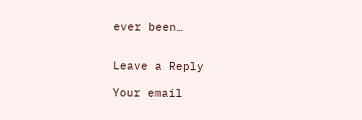ever been…


Leave a Reply

Your email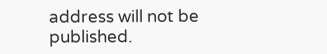address will not be published.